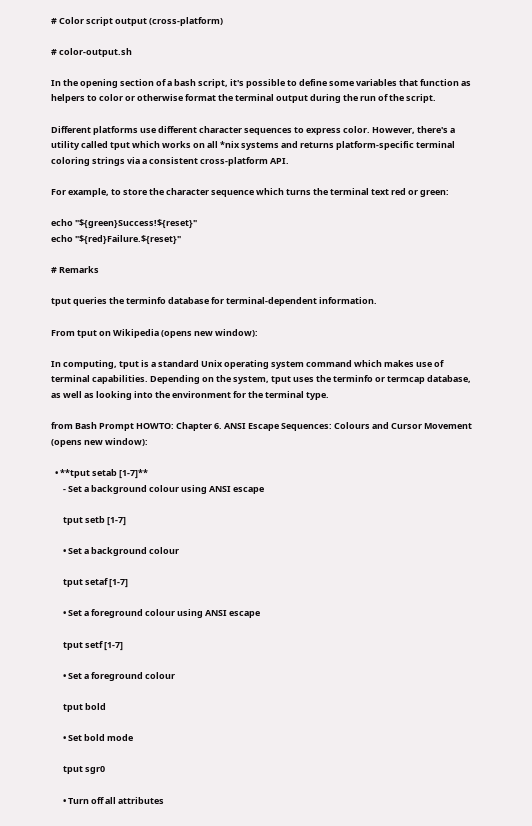# Color script output (cross-platform)

# color-output.sh

In the opening section of a bash script, it's possible to define some variables that function as helpers to color or otherwise format the terminal output during the run of the script.

Different platforms use different character sequences to express color. However, there's a utility called tput which works on all *nix systems and returns platform-specific terminal coloring strings via a consistent cross-platform API.

For example, to store the character sequence which turns the terminal text red or green:

echo "${green}Success!${reset}"
echo "${red}Failure.${reset}"

# Remarks

tput queries the terminfo database for terminal-dependent information.

From tput on Wikipedia (opens new window):

In computing, tput is a standard Unix operating system command which makes use of terminal capabilities. Depending on the system, tput uses the terminfo or termcap database, as well as looking into the environment for the terminal type.

from Bash Prompt HOWTO: Chapter 6. ANSI Escape Sequences: Colours and Cursor Movement (opens new window):

  • **tput setab [1-7]**
      - Set a background colour using ANSI escape

      tput setb [1-7]

      • Set a background colour

      tput setaf [1-7]

      • Set a foreground colour using ANSI escape

      tput setf [1-7]

      • Set a foreground colour

      tput bold

      • Set bold mode

      tput sgr0

      • Turn off all attributes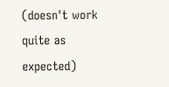(doesn't work quite as expected)